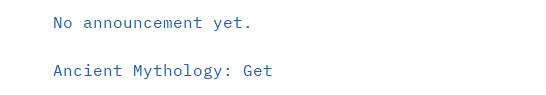No announcement yet.

Ancient Mythology: Get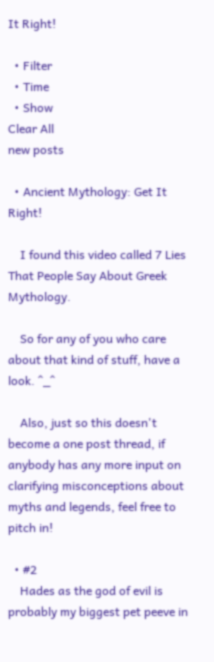It Right!

  • Filter
  • Time
  • Show
Clear All
new posts

  • Ancient Mythology: Get It Right!

    I found this video called 7 Lies That People Say About Greek Mythology.

    So for any of you who care about that kind of stuff, have a look. ^_^

    Also, just so this doesn't become a one post thread, if anybody has any more input on clarifying misconceptions about myths and legends, feel free to pitch in!

  • #2
    Hades as the god of evil is probably my biggest pet peeve in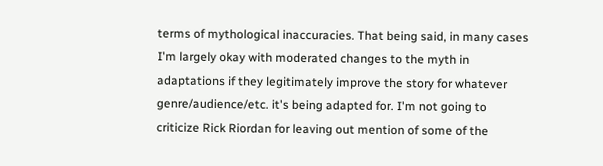terms of mythological inaccuracies. That being said, in many cases I'm largely okay with moderated changes to the myth in adaptations if they legitimately improve the story for whatever genre/audience/etc. it's being adapted for. I'm not going to criticize Rick Riordan for leaving out mention of some of the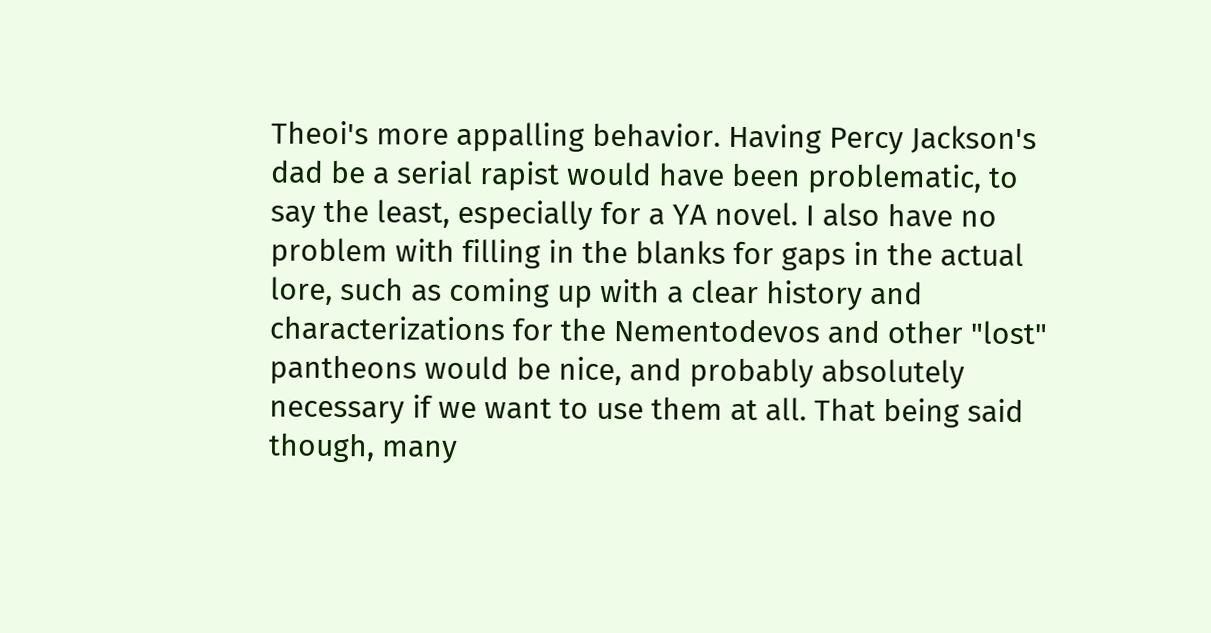Theoi's more appalling behavior. Having Percy Jackson's dad be a serial rapist would have been problematic, to say the least, especially for a YA novel. I also have no problem with filling in the blanks for gaps in the actual lore, such as coming up with a clear history and characterizations for the Nementodevos and other "lost" pantheons would be nice, and probably absolutely necessary if we want to use them at all. That being said though, many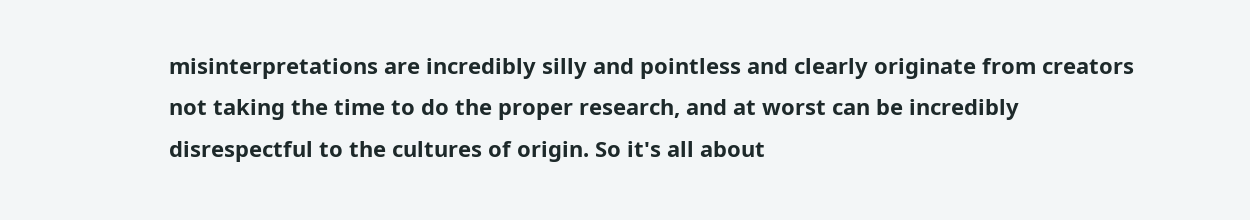misinterpretations are incredibly silly and pointless and clearly originate from creators not taking the time to do the proper research, and at worst can be incredibly disrespectful to the cultures of origin. So it's all about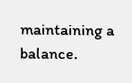maintaining a balance.